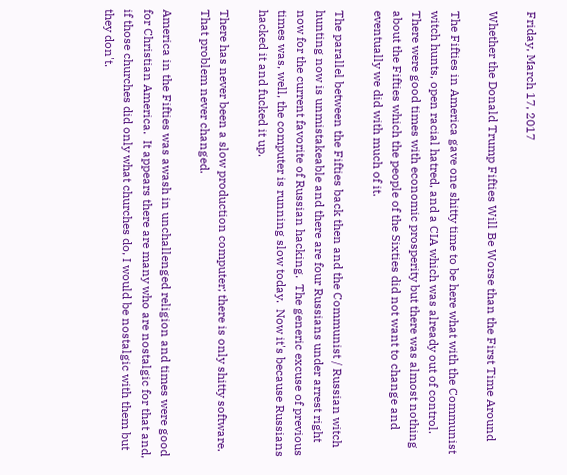Friday, March 17, 2017

Whether the Donald Trump Fifties Will Be Worse than the First Time Around

The Fifties in America gave one shitty time to be here what with the Communist witch hunts, open racial hatred, and a CIA which was already out of control.  There were good times with economic prosperity but there was almost nothing about the Fifties which the people of the Sixties did not want to change and eventually we did with much of it.

The parallel between the Fifties back then and the Communist / Russian witch hunting now is unmistakeable and there are four Russians under arrest right now for the current favorite of Russian hacking.  The generic excuse of previous times was, well, the computer is running slow today.  Now it's because Russians hacked it and fucked it up.

There has never been a slow production computer; there is only shitty software.  That problem never changed.

America in the Fifties was awash in unchallenged religion and times were good for Christian America.  It appears there are many who are nostalgic for that and, if those churches did only what churches do, I would be nostalgic with them but they don't.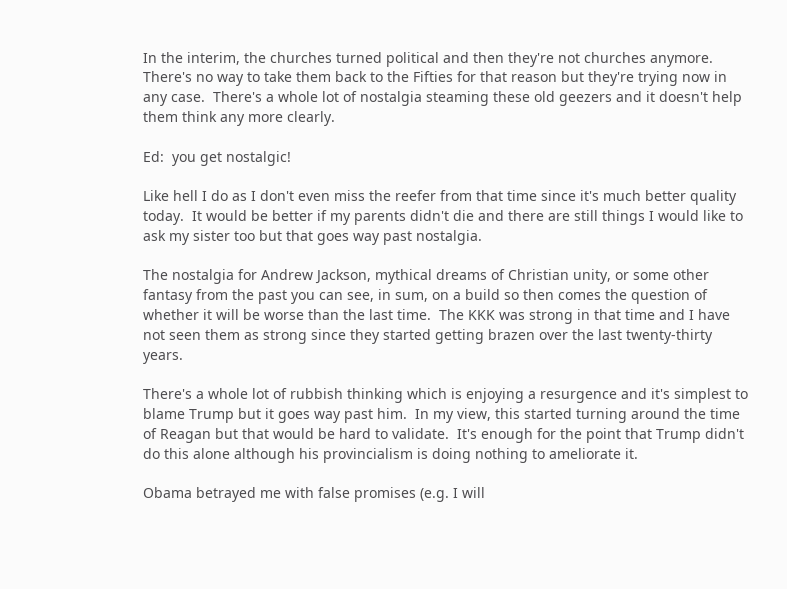In the interim, the churches turned political and then they're not churches anymore.  There's no way to take them back to the Fifties for that reason but they're trying now in any case.  There's a whole lot of nostalgia steaming these old geezers and it doesn't help them think any more clearly.

Ed:  you get nostalgic!

Like hell I do as I don't even miss the reefer from that time since it's much better quality today.  It would be better if my parents didn't die and there are still things I would like to ask my sister too but that goes way past nostalgia.

The nostalgia for Andrew Jackson, mythical dreams of Christian unity, or some other fantasy from the past you can see, in sum, on a build so then comes the question of whether it will be worse than the last time.  The KKK was strong in that time and I have not seen them as strong since they started getting brazen over the last twenty-thirty years.

There's a whole lot of rubbish thinking which is enjoying a resurgence and it's simplest to blame Trump but it goes way past him.  In my view, this started turning around the time of Reagan but that would be hard to validate.  It's enough for the point that Trump didn't do this alone although his provincialism is doing nothing to ameliorate it.

Obama betrayed me with false promises (e.g. I will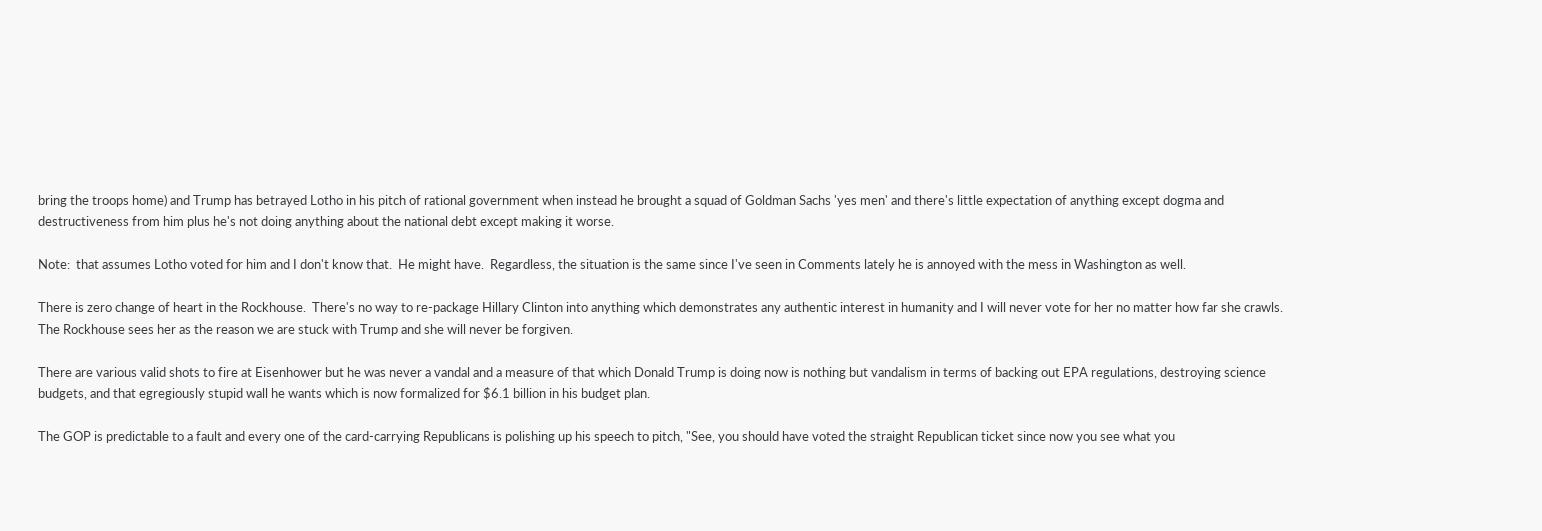bring the troops home) and Trump has betrayed Lotho in his pitch of rational government when instead he brought a squad of Goldman Sachs 'yes men' and there's little expectation of anything except dogma and destructiveness from him plus he's not doing anything about the national debt except making it worse.

Note:  that assumes Lotho voted for him and I don't know that.  He might have.  Regardless, the situation is the same since I've seen in Comments lately he is annoyed with the mess in Washington as well.

There is zero change of heart in the Rockhouse.  There's no way to re-package Hillary Clinton into anything which demonstrates any authentic interest in humanity and I will never vote for her no matter how far she crawls.  The Rockhouse sees her as the reason we are stuck with Trump and she will never be forgiven.

There are various valid shots to fire at Eisenhower but he was never a vandal and a measure of that which Donald Trump is doing now is nothing but vandalism in terms of backing out EPA regulations, destroying science budgets, and that egregiously stupid wall he wants which is now formalized for $6.1 billion in his budget plan.

The GOP is predictable to a fault and every one of the card-carrying Republicans is polishing up his speech to pitch, "See, you should have voted the straight Republican ticket since now you see what you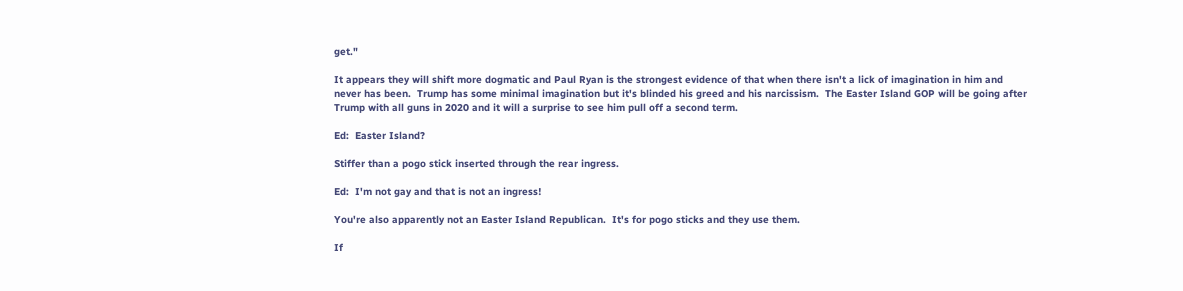get."

It appears they will shift more dogmatic and Paul Ryan is the strongest evidence of that when there isn't a lick of imagination in him and never has been.  Trump has some minimal imagination but it's blinded his greed and his narcissism.  The Easter Island GOP will be going after Trump with all guns in 2020 and it will a surprise to see him pull off a second term.

Ed:  Easter Island?

Stiffer than a pogo stick inserted through the rear ingress.

Ed:  I'm not gay and that is not an ingress!

You're also apparently not an Easter Island Republican.  It's for pogo sticks and they use them.

If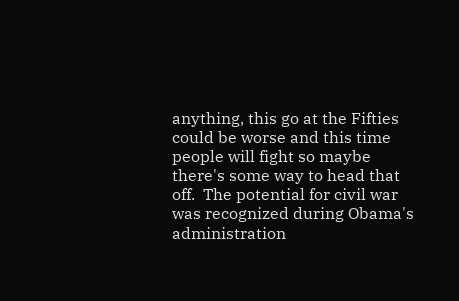anything, this go at the Fifties could be worse and this time people will fight so maybe there's some way to head that off.  The potential for civil war was recognized during Obama's administration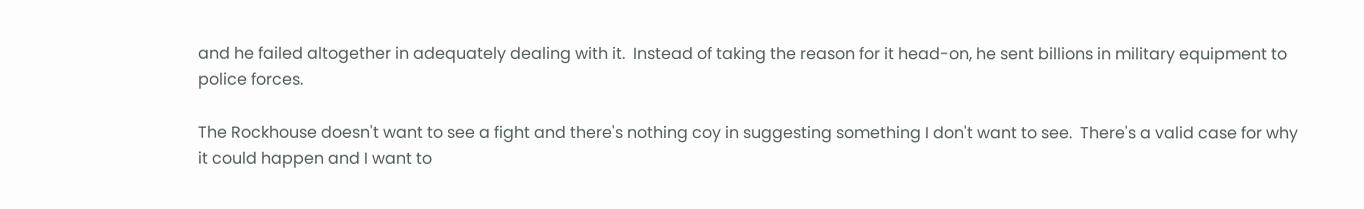and he failed altogether in adequately dealing with it.  Instead of taking the reason for it head-on, he sent billions in military equipment to police forces.

The Rockhouse doesn't want to see a fight and there's nothing coy in suggesting something I don't want to see.  There's a valid case for why it could happen and I want to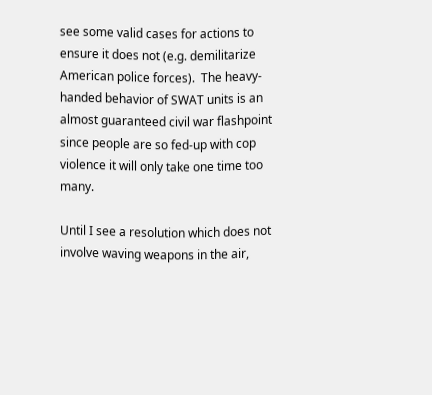see some valid cases for actions to ensure it does not (e.g. demilitarize American police forces).  The heavy-handed behavior of SWAT units is an almost guaranteed civil war flashpoint since people are so fed-up with cop violence it will only take one time too many.

Until I see a resolution which does not involve waving weapons in the air,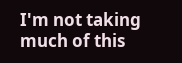I'm not taking much of this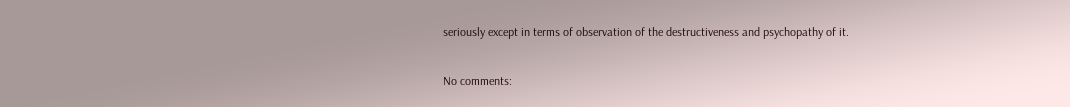seriously except in terms of observation of the destructiveness and psychopathy of it.

No comments: